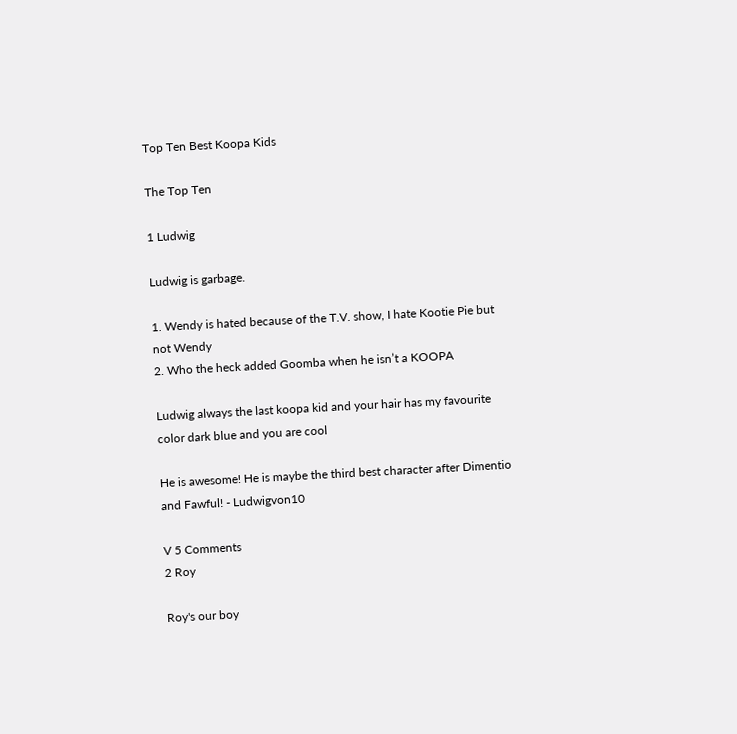Top Ten Best Koopa Kids

The Top Ten

1 Ludwig

Ludwig is garbage.

1. Wendy is hated because of the T.V. show, I hate Kootie Pie but not Wendy
2. Who the heck added Goomba when he isn’t a KOOPA

Ludwig always the last koopa kid and your hair has my favourite color dark blue and you are cool

He is awesome! He is maybe the third best character after Dimentio and Fawful! - Ludwigvon10

V 5 Comments
2 Roy

Roy's our boy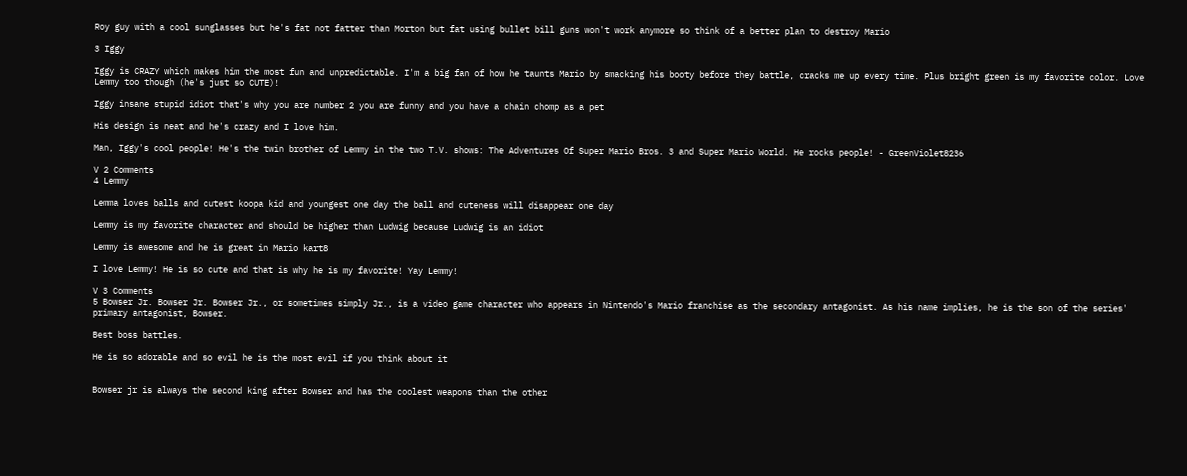Roy guy with a cool sunglasses but he's fat not fatter than Morton but fat using bullet bill guns won't work anymore so think of a better plan to destroy Mario

3 Iggy

Iggy is CRAZY which makes him the most fun and unpredictable. I'm a big fan of how he taunts Mario by smacking his booty before they battle, cracks me up every time. Plus bright green is my favorite color. Love Lemmy too though (he's just so CUTE)!

Iggy insane stupid idiot that's why you are number 2 you are funny and you have a chain chomp as a pet

His design is neat and he's crazy and I love him.

Man, Iggy's cool people! He's the twin brother of Lemmy in the two T.V. shows: The Adventures Of Super Mario Bros. 3 and Super Mario World. He rocks people! - GreenViolet8236

V 2 Comments
4 Lemmy

Lemma loves balls and cutest koopa kid and youngest one day the ball and cuteness will disappear one day

Lemmy is my favorite character and should be higher than Ludwig because Ludwig is an idiot

Lemmy is awesome and he is great in Mario kart8

I love Lemmy! He is so cute and that is why he is my favorite! Yay Lemmy!

V 3 Comments
5 Bowser Jr. Bowser Jr. Bowser Jr., or sometimes simply Jr., is a video game character who appears in Nintendo's Mario franchise as the secondary antagonist. As his name implies, he is the son of the series' primary antagonist, Bowser.

Best boss battles.

He is so adorable and so evil he is the most evil if you think about it


Bowser jr is always the second king after Bowser and has the coolest weapons than the other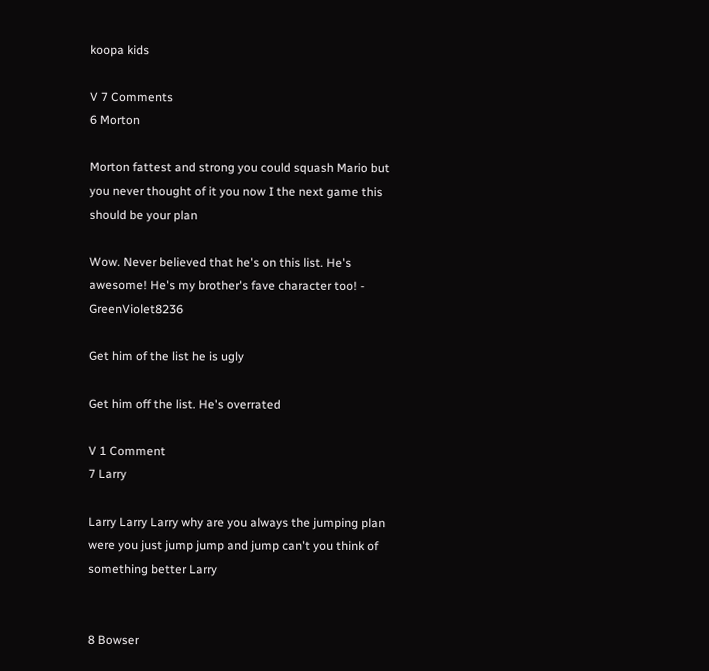koopa kids

V 7 Comments
6 Morton

Morton fattest and strong you could squash Mario but you never thought of it you now I the next game this should be your plan

Wow. Never believed that he's on this list. He's awesome! He's my brother's fave character too! - GreenViolet8236

Get him of the list he is ugly

Get him off the list. He's overrated

V 1 Comment
7 Larry

Larry Larry Larry why are you always the jumping plan were you just jump jump and jump can't you think of something better Larry


8 Bowser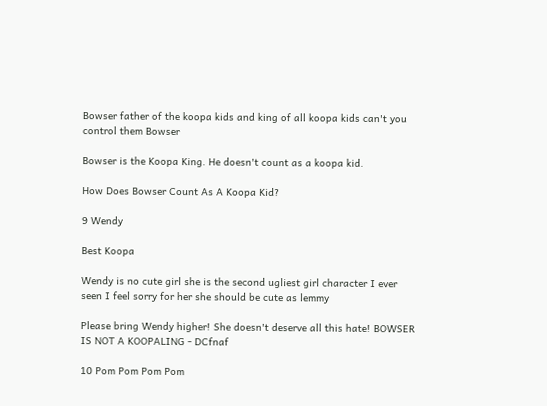Bowser father of the koopa kids and king of all koopa kids can't you control them Bowser

Bowser is the Koopa King. He doesn't count as a koopa kid.

How Does Bowser Count As A Koopa Kid?

9 Wendy

Best Koopa

Wendy is no cute girl she is the second ugliest girl character I ever seen I feel sorry for her she should be cute as lemmy

Please bring Wendy higher! She doesn't deserve all this hate! BOWSER IS NOT A KOOPALING - DCfnaf

10 Pom Pom Pom Pom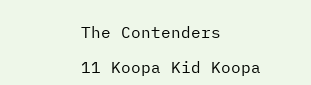The Contenders

11 Koopa Kid Koopa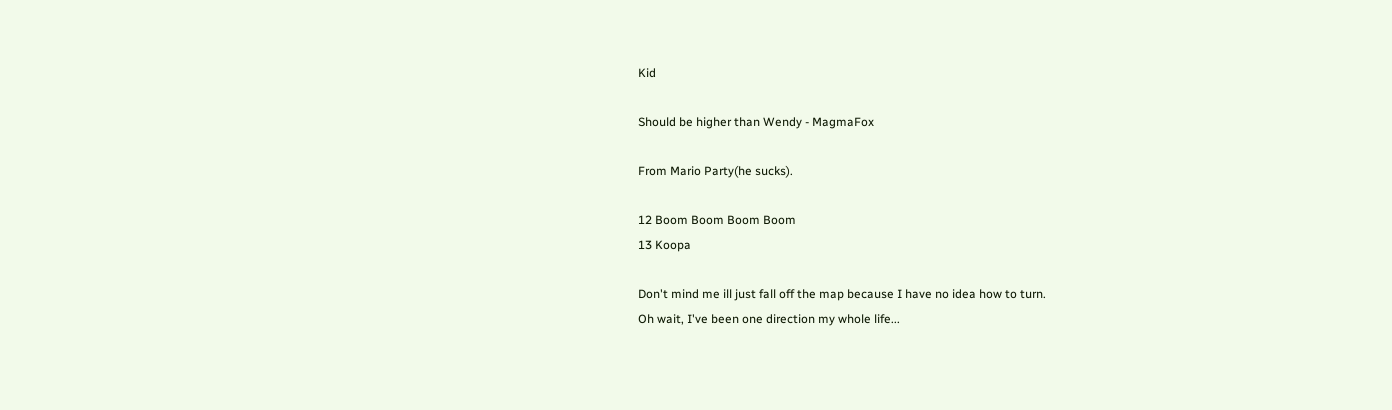Kid

Should be higher than Wendy - MagmaFox

From Mario Party(he sucks).

12 Boom Boom Boom Boom
13 Koopa

Don't mind me ill just fall off the map because I have no idea how to turn.
Oh wait, I've been one direction my whole life...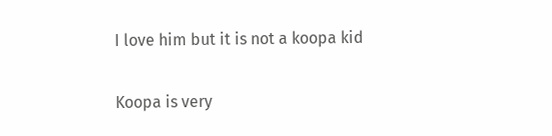I love him but it is not a koopa kid

Koopa is very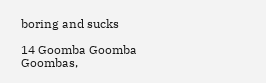boring and sucks

14 Goomba Goomba Goombas,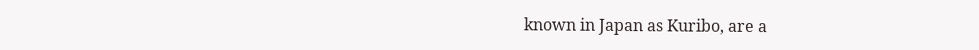known in Japan as Kuribo, are a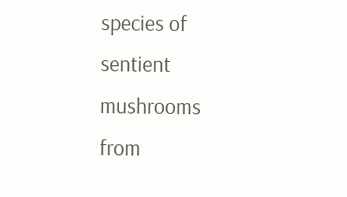species of sentient mushrooms from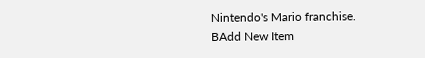Nintendo's Mario franchise.
BAdd New Item